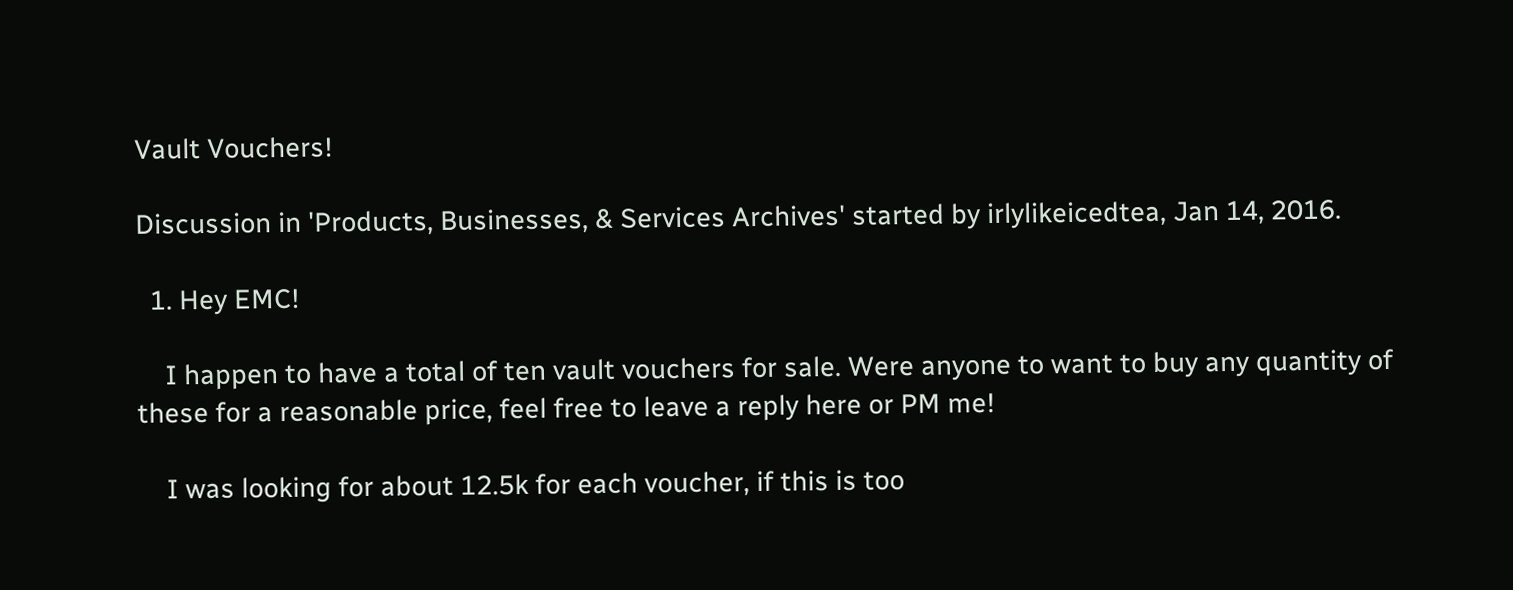Vault Vouchers!

Discussion in 'Products, Businesses, & Services Archives' started by irlylikeicedtea, Jan 14, 2016.

  1. Hey EMC!

    I happen to have a total of ten vault vouchers for sale. Were anyone to want to buy any quantity of these for a reasonable price, feel free to leave a reply here or PM me!

    I was looking for about 12.5k for each voucher, if this is too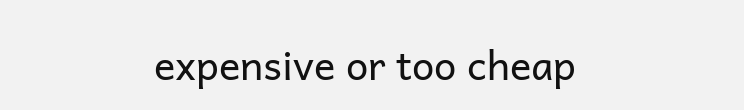expensive or too cheap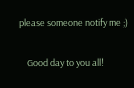please someone notify me ;)

    Good day to you all!